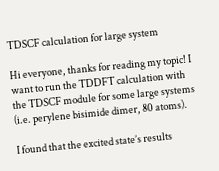TDSCF calculation for large system

Hi everyone, thanks for reading my topic! I want to run the TDDFT calculation with the TDSCF module for some large systems (i.e. perylene bisimide dimer, 80 atoms).

I found that the excited state’s results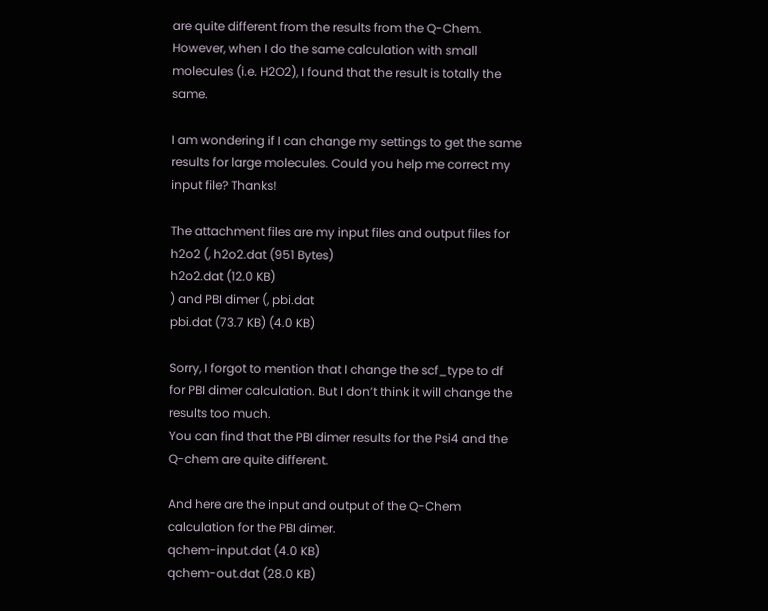are quite different from the results from the Q-Chem. However, when I do the same calculation with small molecules (i.e. H2O2), I found that the result is totally the same.

I am wondering if I can change my settings to get the same results for large molecules. Could you help me correct my input file? Thanks!

The attachment files are my input files and output files for h2o2 (, h2o2.dat (951 Bytes)
h2o2.dat (12.0 KB)
) and PBI dimer (, pbi.dat
pbi.dat (73.7 KB) (4.0 KB)

Sorry, I forgot to mention that I change the scf_type to df for PBI dimer calculation. But I don’t think it will change the results too much.
You can find that the PBI dimer results for the Psi4 and the Q-chem are quite different.

And here are the input and output of the Q-Chem calculation for the PBI dimer.
qchem-input.dat (4.0 KB)
qchem-out.dat (28.0 KB)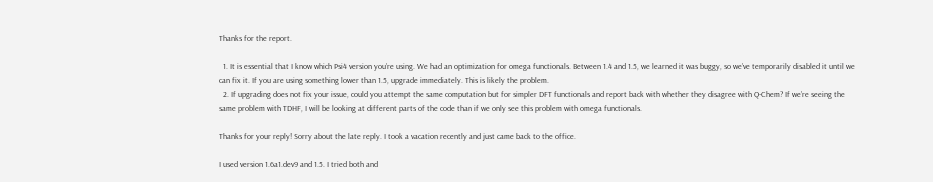Thanks for the report.

  1. It is essential that I know which Psi4 version you’re using. We had an optimization for omega functionals. Between 1.4 and 1.5, we learned it was buggy, so we’ve temporarily disabled it until we can fix it. If you are using something lower than 1.5, upgrade immediately. This is likely the problem.
  2. If upgrading does not fix your issue, could you attempt the same computation but for simpler DFT functionals and report back with whether they disagree with Q-Chem? If we’re seeing the same problem with TDHF, I will be looking at different parts of the code than if we only see this problem with omega functionals.

Thanks for your reply! Sorry about the late reply. I took a vacation recently and just came back to the office.

I used version 1.6a1.dev9 and 1.5. I tried both and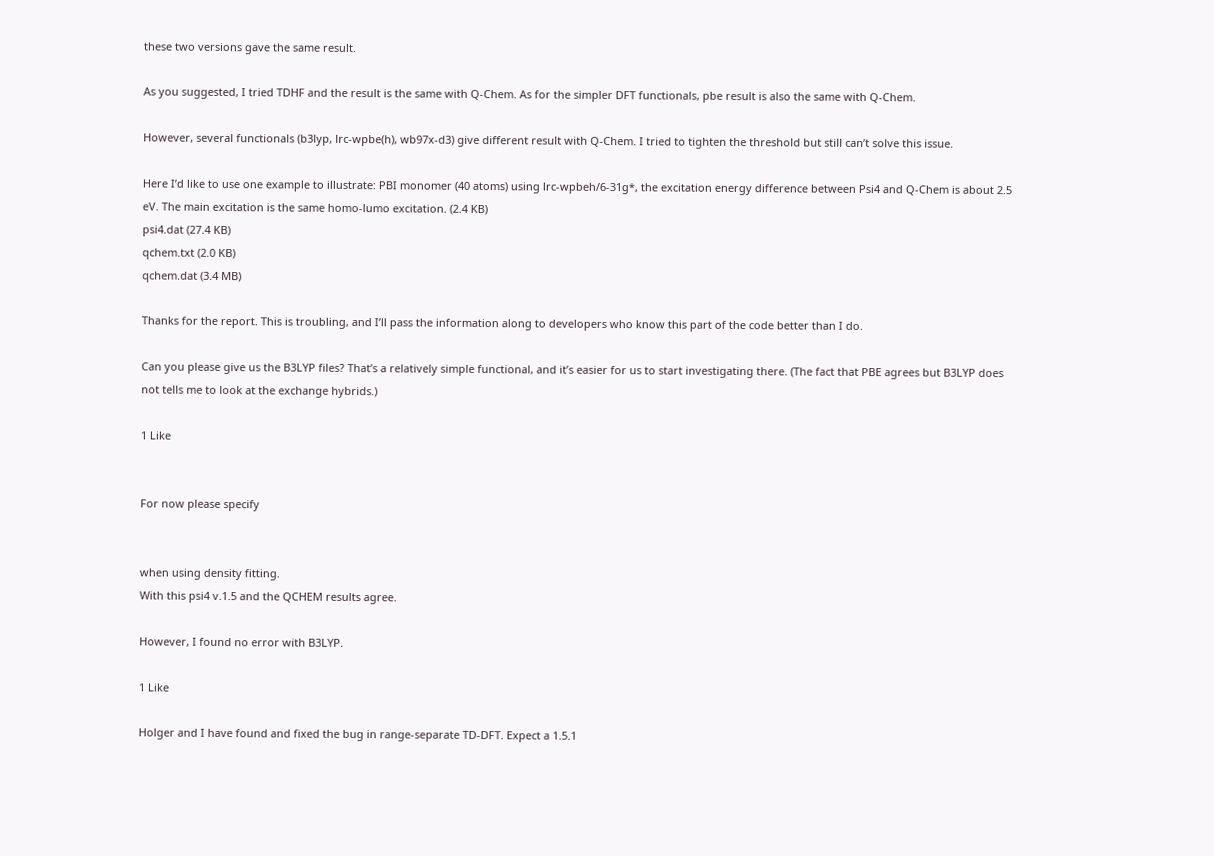these two versions gave the same result.

As you suggested, I tried TDHF and the result is the same with Q-Chem. As for the simpler DFT functionals, pbe result is also the same with Q-Chem.

However, several functionals (b3lyp, lrc-wpbe(h), wb97x-d3) give different result with Q-Chem. I tried to tighten the threshold but still can’t solve this issue.

Here I’d like to use one example to illustrate: PBI monomer (40 atoms) using lrc-wpbeh/6-31g*, the excitation energy difference between Psi4 and Q-Chem is about 2.5 eV. The main excitation is the same homo-lumo excitation. (2.4 KB)
psi4.dat (27.4 KB)
qchem.txt (2.0 KB)
qchem.dat (3.4 MB)

Thanks for the report. This is troubling, and I’ll pass the information along to developers who know this part of the code better than I do.

Can you please give us the B3LYP files? That’s a relatively simple functional, and it’s easier for us to start investigating there. (The fact that PBE agrees but B3LYP does not tells me to look at the exchange hybrids.)

1 Like


For now please specify


when using density fitting.
With this psi4 v.1.5 and the QCHEM results agree.

However, I found no error with B3LYP.

1 Like

Holger and I have found and fixed the bug in range-separate TD-DFT. Expect a 1.5.1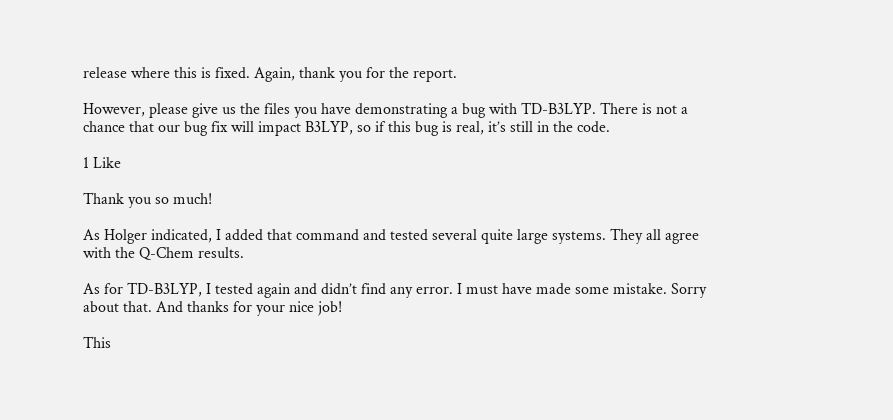release where this is fixed. Again, thank you for the report.

However, please give us the files you have demonstrating a bug with TD-B3LYP. There is not a chance that our bug fix will impact B3LYP, so if this bug is real, it’s still in the code.

1 Like

Thank you so much!

As Holger indicated, I added that command and tested several quite large systems. They all agree with the Q-Chem results.

As for TD-B3LYP, I tested again and didn’t find any error. I must have made some mistake. Sorry about that. And thanks for your nice job!

This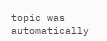topic was automatically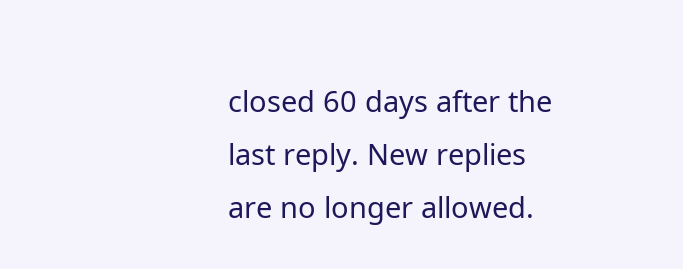closed 60 days after the last reply. New replies are no longer allowed.